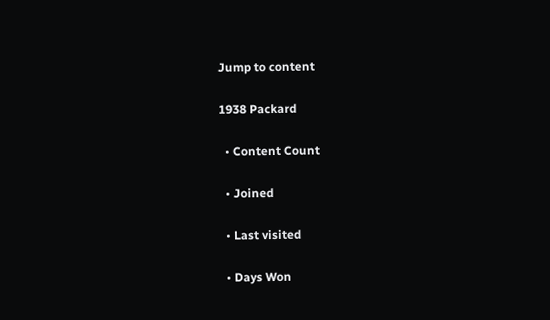Jump to content

1938 Packard

  • Content Count

  • Joined

  • Last visited

  • Days Won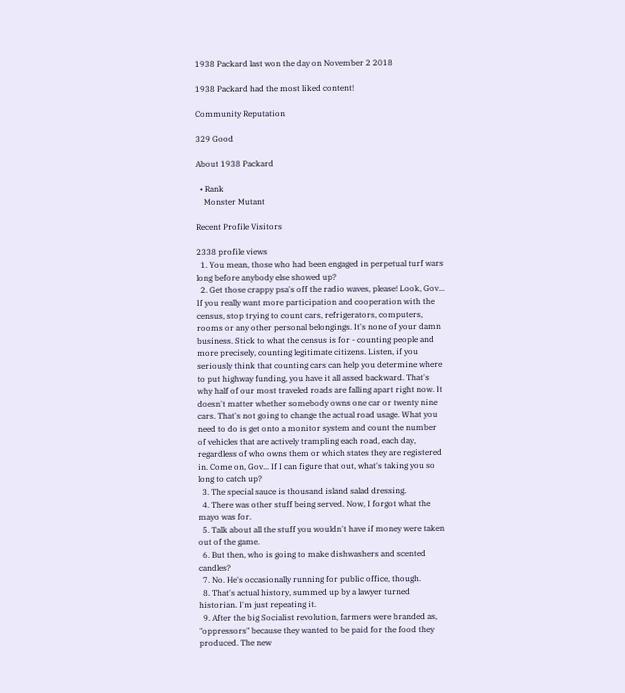1938 Packard last won the day on November 2 2018

1938 Packard had the most liked content!

Community Reputation

329 Good

About 1938 Packard

  • Rank
    Monster Mutant

Recent Profile Visitors

2338 profile views
  1. You mean, those who had been engaged in perpetual turf wars long before anybody else showed up?
  2. Get those crappy psa's off the radio waves, please! Look, Gov... If you really want more participation and cooperation with the census, stop trying to count cars, refrigerators, computers, rooms or any other personal belongings. It's none of your damn business. Stick to what the census is for - counting people and more precisely, counting legitimate citizens. Listen, if you seriously think that counting cars can help you determine where to put highway funding, you have it all assed backward. That's why half of our most traveled roads are falling apart right now. It doesn't matter whether somebody owns one car or twenty nine cars. That's not going to change the actual road usage. What you need to do is get onto a monitor system and count the number of vehicles that are actively trampling each road, each day, regardless of who owns them or which states they are registered in. Come on, Gov... If I can figure that out, what's taking you so long to catch up?
  3. The special sauce is thousand island salad dressing.
  4. There was other stuff being served. Now, I forgot what the mayo was for.
  5. Talk about all the stuff you wouldn't have if money were taken out of the game.
  6. But then, who is going to make dishwashers and scented candles?
  7. No. He's occasionally running for public office, though.
  8. That's actual history, summed up by a lawyer turned historian. I'm just repeating it.
  9. After the big Socialist revolution, farmers were branded as, "oppressors" because they wanted to be paid for the food they produced. The new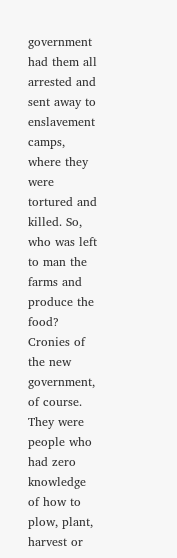government had them all arrested and sent away to enslavement camps, where they were tortured and killed. So, who was left to man the farms and produce the food? Cronies of the new government, of course. They were people who had zero knowledge of how to plow, plant, harvest or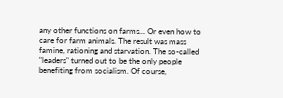any other functions on farms... Or even how to care for farm animals. The result was mass famine, rationing and starvation. The so-called "leaders" turned out to be the only people benefiting from socialism. Of course,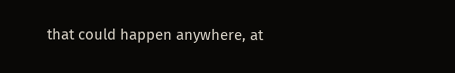that could happen anywhere, at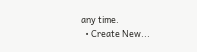any time.
  • Create New...